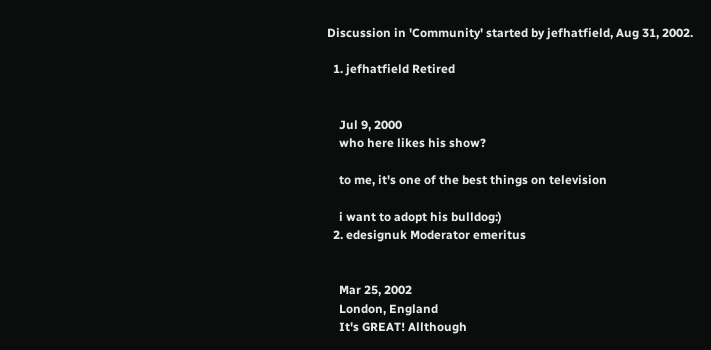Discussion in 'Community' started by jefhatfield, Aug 31, 2002.

  1. jefhatfield Retired


    Jul 9, 2000
    who here likes his show?

    to me, it's one of the best things on television

    i want to adopt his bulldog:)
  2. edesignuk Moderator emeritus


    Mar 25, 2002
    London, England
    It's GREAT! Allthough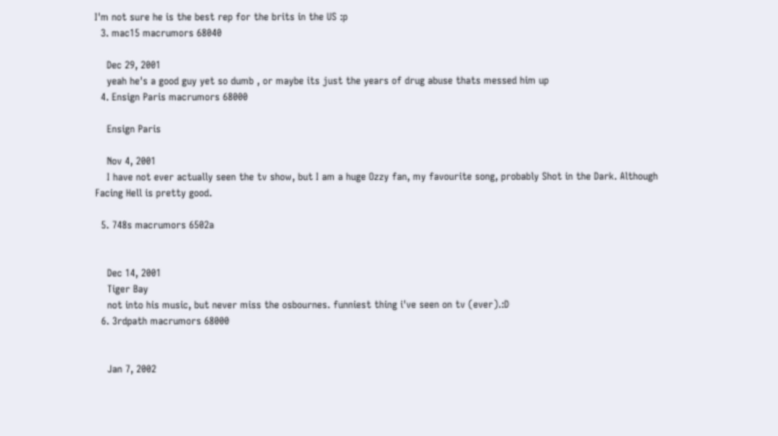I'm not sure he is the best rep for the brits in the US :p
  3. mac15 macrumors 68040

    Dec 29, 2001
    yeah he's a good guy yet so dumb , or maybe its just the years of drug abuse thats messed him up
  4. Ensign Paris macrumors 68000

    Ensign Paris

    Nov 4, 2001
    I have not ever actually seen the tv show, but I am a huge Ozzy fan, my favourite song, probably Shot in the Dark. Although Facing Hell is pretty good.

  5. 748s macrumors 6502a


    Dec 14, 2001
    Tiger Bay
    not into his music, but never miss the osbournes. funniest thing i've seen on tv (ever).:D
  6. 3rdpath macrumors 68000


    Jan 7, 2002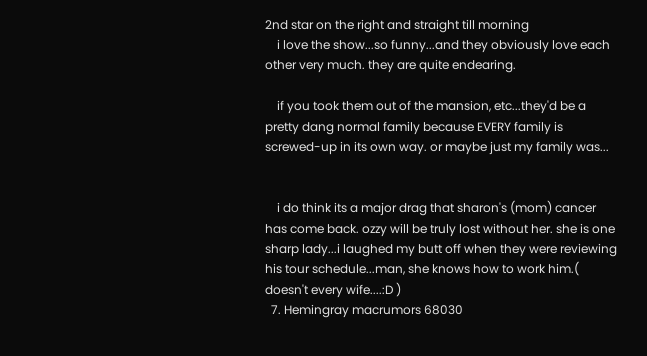2nd star on the right and straight till morning
    i love the show...so funny...and they obviously love each other very much. they are quite endearing.

    if you took them out of the mansion, etc...they'd be a pretty dang normal family because EVERY family is screwed-up in its own way. or maybe just my family was...


    i do think its a major drag that sharon's (mom) cancer has come back. ozzy will be truly lost without her. she is one sharp lady...i laughed my butt off when they were reviewing his tour schedule...man, she knows how to work him.( doesn't every wife....:D )
  7. Hemingray macrumors 68030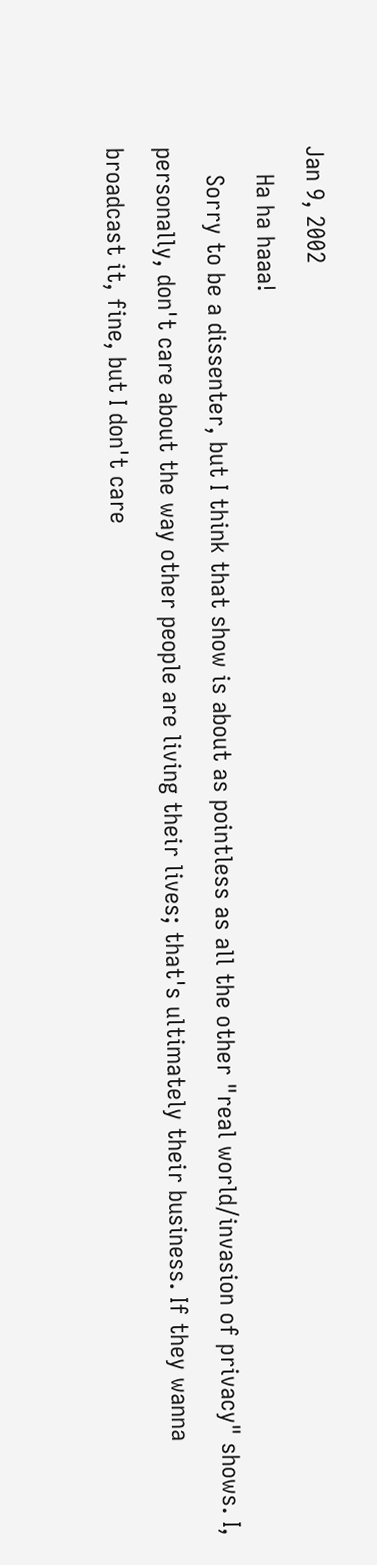Jan 9, 2002
    Ha ha haaa!
    Sorry to be a dissenter, but I think that show is about as pointless as all the other "real world/invasion of privacy" shows. I, personally, don't care about the way other people are living their lives; that's ultimately their business. If they wanna broadcast it, fine, but I don't care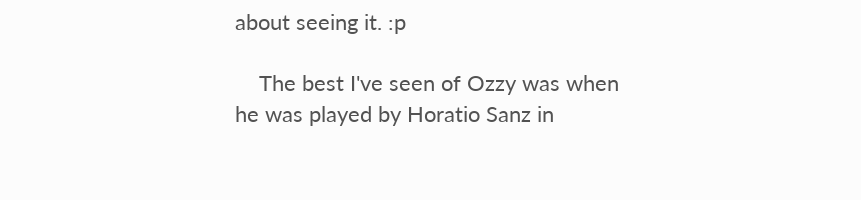about seeing it. :p

    The best I've seen of Ozzy was when he was played by Horatio Sanz in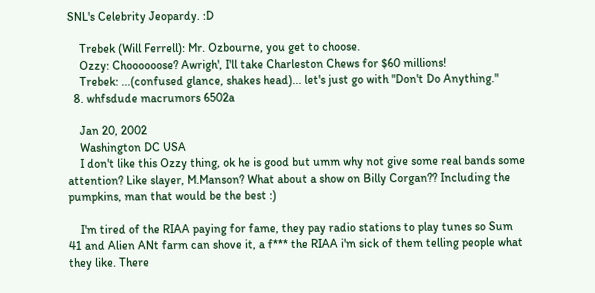SNL's Celebrity Jeopardy. :D

    Trebek (Will Ferrell): Mr. Ozbourne, you get to choose.
    Ozzy: Choooooose? Awrigh', I'll take Charleston Chews for $60 millions!
    Trebek: ...(confused glance, shakes head)... let's just go with "Don't Do Anything."
  8. whfsdude macrumors 6502a

    Jan 20, 2002
    Washington DC USA
    I don't like this Ozzy thing, ok he is good but umm why not give some real bands some attention? Like slayer, M.Manson? What about a show on Billy Corgan?? Including the pumpkins, man that would be the best :)

    I'm tired of the RIAA paying for fame, they pay radio stations to play tunes so Sum 41 and Alien ANt farm can shove it, a f*** the RIAA i'm sick of them telling people what they like. There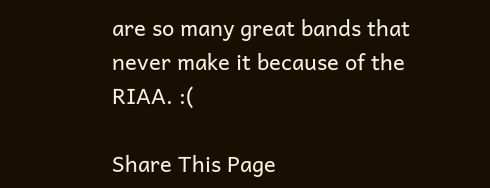are so many great bands that never make it because of the RIAA. :(

Share This Page